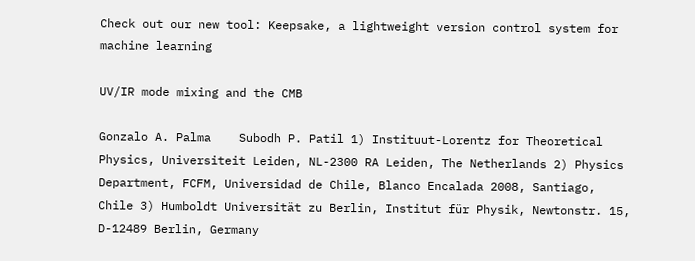Check out our new tool: Keepsake, a lightweight version control system for machine learning

UV/IR mode mixing and the CMB

Gonzalo A. Palma    Subodh P. Patil 1) Instituut-Lorentz for Theoretical Physics, Universiteit Leiden, NL-2300 RA Leiden, The Netherlands 2) Physics Department, FCFM, Universidad de Chile, Blanco Encalada 2008, Santiago, Chile 3) Humboldt Universität zu Berlin, Institut für Physik, Newtonstr. 15, D-12489 Berlin, Germany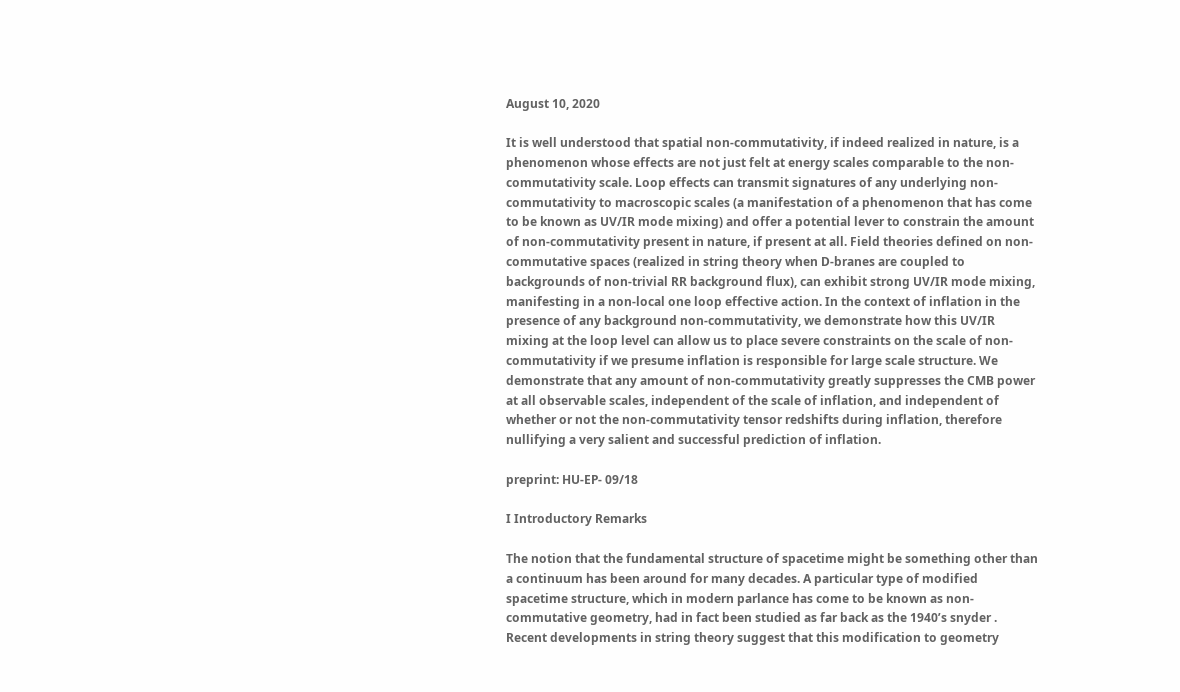August 10, 2020

It is well understood that spatial non-commutativity, if indeed realized in nature, is a phenomenon whose effects are not just felt at energy scales comparable to the non-commutativity scale. Loop effects can transmit signatures of any underlying non-commutativity to macroscopic scales (a manifestation of a phenomenon that has come to be known as UV/IR mode mixing) and offer a potential lever to constrain the amount of non-commutativity present in nature, if present at all. Field theories defined on non-commutative spaces (realized in string theory when D-branes are coupled to backgrounds of non-trivial RR background flux), can exhibit strong UV/IR mode mixing, manifesting in a non-local one loop effective action. In the context of inflation in the presence of any background non-commutativity, we demonstrate how this UV/IR mixing at the loop level can allow us to place severe constraints on the scale of non-commutativity if we presume inflation is responsible for large scale structure. We demonstrate that any amount of non-commutativity greatly suppresses the CMB power at all observable scales, independent of the scale of inflation, and independent of whether or not the non-commutativity tensor redshifts during inflation, therefore nullifying a very salient and successful prediction of inflation.

preprint: HU-EP- 09/18

I Introductory Remarks

The notion that the fundamental structure of spacetime might be something other than a continuum has been around for many decades. A particular type of modified spacetime structure, which in modern parlance has come to be known as non-commutative geometry, had in fact been studied as far back as the 1940’s snyder . Recent developments in string theory suggest that this modification to geometry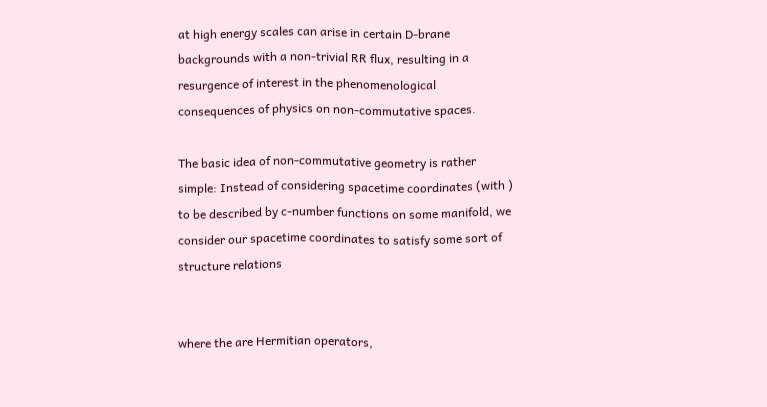at high energy scales can arise in certain D-brane backgrounds with a non-trivial RR flux, resulting in a resurgence of interest in the phenomenological consequences of physics on non-commutative spaces.

The basic idea of non-commutative geometry is rather simple: Instead of considering spacetime coordinates (with ) to be described by c-number functions on some manifold, we consider our spacetime coordinates to satisfy some sort of structure relations


where the are Hermitian operators,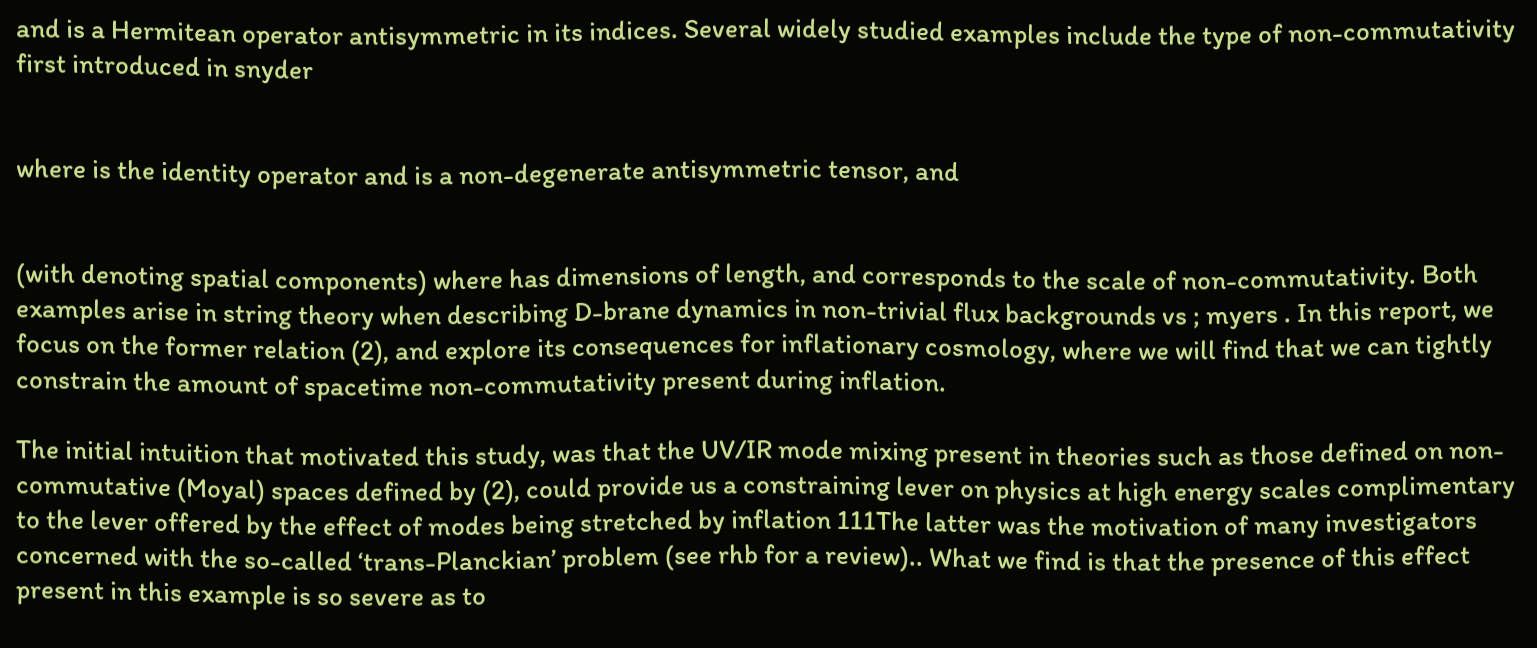and is a Hermitean operator antisymmetric in its indices. Several widely studied examples include the type of non-commutativity first introduced in snyder


where is the identity operator and is a non-degenerate antisymmetric tensor, and


(with denoting spatial components) where has dimensions of length, and corresponds to the scale of non-commutativity. Both examples arise in string theory when describing D-brane dynamics in non-trivial flux backgrounds vs ; myers . In this report, we focus on the former relation (2), and explore its consequences for inflationary cosmology, where we will find that we can tightly constrain the amount of spacetime non-commutativity present during inflation.

The initial intuition that motivated this study, was that the UV/IR mode mixing present in theories such as those defined on non-commutative (Moyal) spaces defined by (2), could provide us a constraining lever on physics at high energy scales complimentary to the lever offered by the effect of modes being stretched by inflation 111The latter was the motivation of many investigators concerned with the so-called ‘trans-Planckian’ problem (see rhb for a review).. What we find is that the presence of this effect present in this example is so severe as to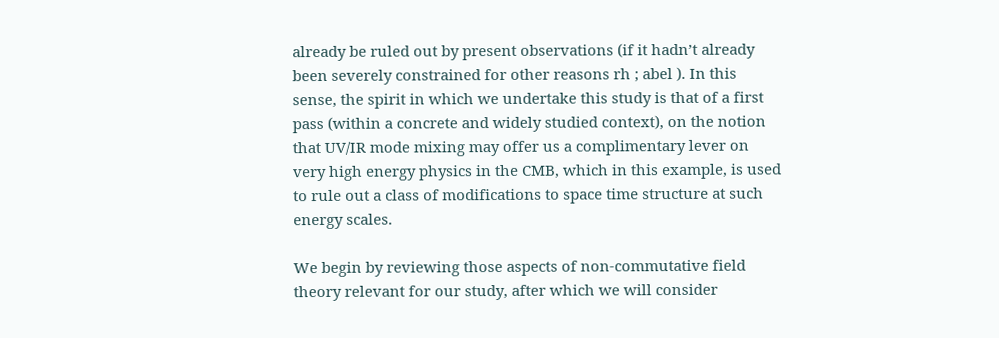already be ruled out by present observations (if it hadn’t already been severely constrained for other reasons rh ; abel ). In this sense, the spirit in which we undertake this study is that of a first pass (within a concrete and widely studied context), on the notion that UV/IR mode mixing may offer us a complimentary lever on very high energy physics in the CMB, which in this example, is used to rule out a class of modifications to space time structure at such energy scales.

We begin by reviewing those aspects of non-commutative field theory relevant for our study, after which we will consider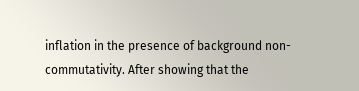inflation in the presence of background non-commutativity. After showing that the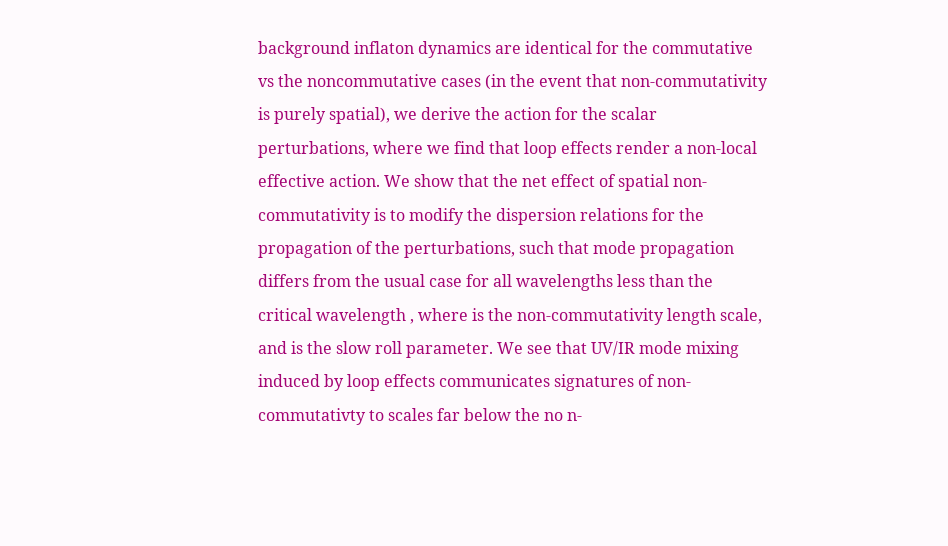background inflaton dynamics are identical for the commutative vs the noncommutative cases (in the event that non-commutativity is purely spatial), we derive the action for the scalar perturbations, where we find that loop effects render a non-local effective action. We show that the net effect of spatial non-commutativity is to modify the dispersion relations for the propagation of the perturbations, such that mode propagation differs from the usual case for all wavelengths less than the critical wavelength , where is the non-commutativity length scale, and is the slow roll parameter. We see that UV/IR mode mixing induced by loop effects communicates signatures of non-commutativty to scales far below the no n-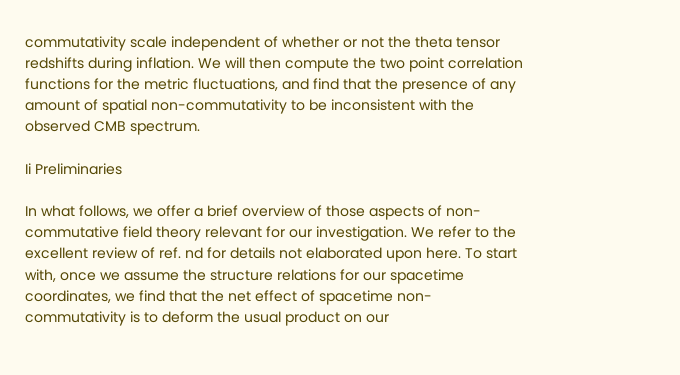commutativity scale independent of whether or not the theta tensor redshifts during inflation. We will then compute the two point correlation functions for the metric fluctuations, and find that the presence of any amount of spatial non-commutativity to be inconsistent with the observed CMB spectrum.

Ii Preliminaries

In what follows, we offer a brief overview of those aspects of non-commutative field theory relevant for our investigation. We refer to the excellent review of ref. nd for details not elaborated upon here. To start with, once we assume the structure relations for our spacetime coordinates, we find that the net effect of spacetime non-commutativity is to deform the usual product on our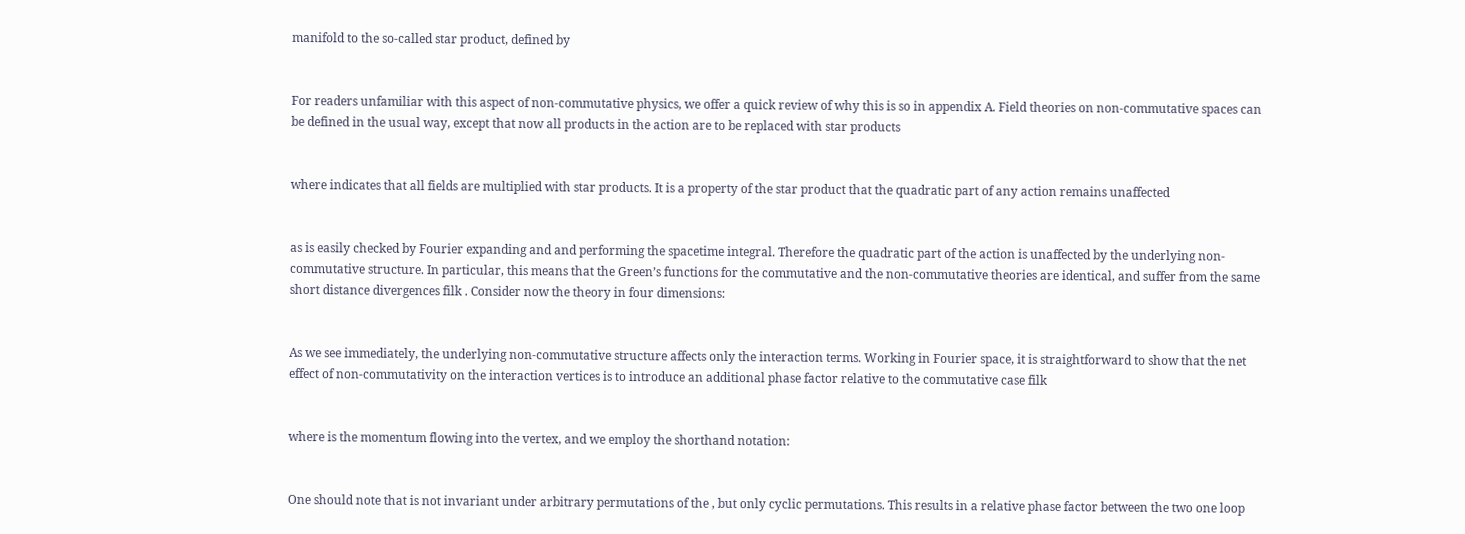manifold to the so-called star product, defined by


For readers unfamiliar with this aspect of non-commutative physics, we offer a quick review of why this is so in appendix A. Field theories on non-commutative spaces can be defined in the usual way, except that now all products in the action are to be replaced with star products


where indicates that all fields are multiplied with star products. It is a property of the star product that the quadratic part of any action remains unaffected


as is easily checked by Fourier expanding and and performing the spacetime integral. Therefore the quadratic part of the action is unaffected by the underlying non-commutative structure. In particular, this means that the Green’s functions for the commutative and the non-commutative theories are identical, and suffer from the same short distance divergences filk . Consider now the theory in four dimensions:


As we see immediately, the underlying non-commutative structure affects only the interaction terms. Working in Fourier space, it is straightforward to show that the net effect of non-commutativity on the interaction vertices is to introduce an additional phase factor relative to the commutative case filk


where is the momentum flowing into the vertex, and we employ the shorthand notation:


One should note that is not invariant under arbitrary permutations of the , but only cyclic permutations. This results in a relative phase factor between the two one loop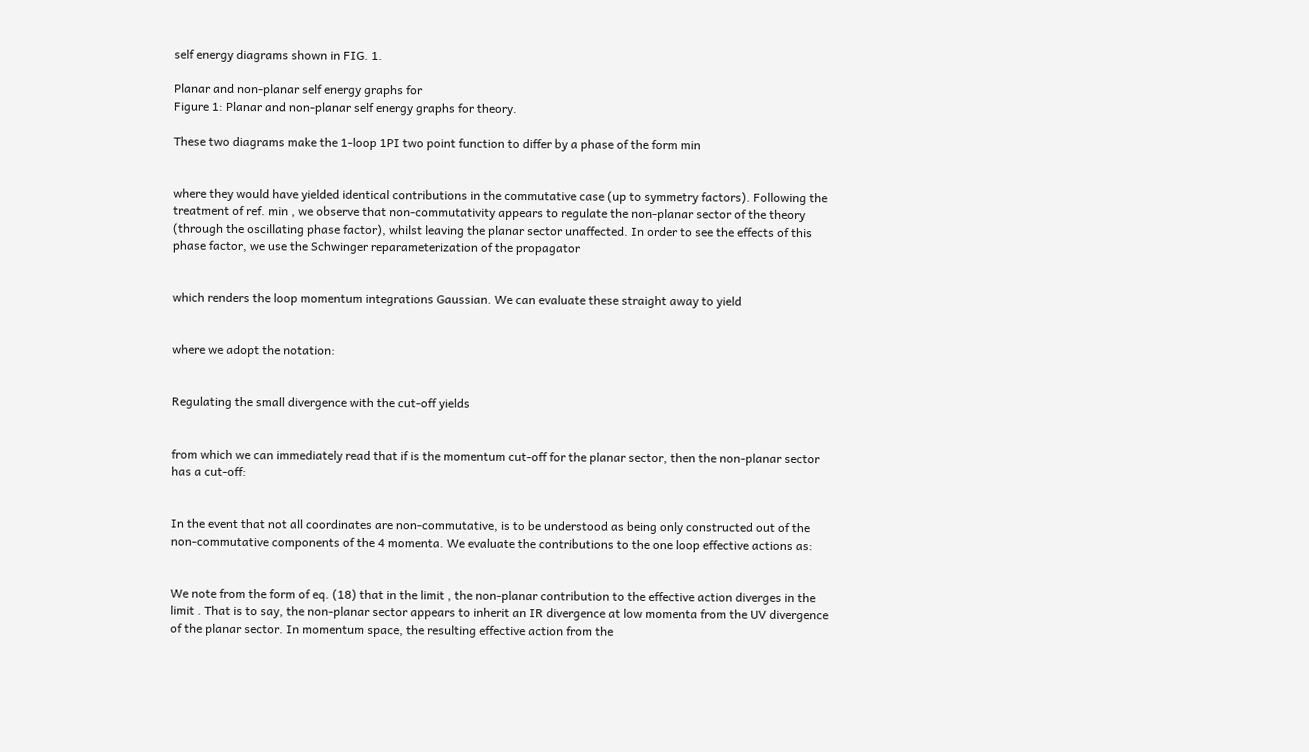self energy diagrams shown in FIG. 1.

Planar and non-planar self energy graphs for
Figure 1: Planar and non-planar self energy graphs for theory.

These two diagrams make the 1-loop 1PI two point function to differ by a phase of the form min


where they would have yielded identical contributions in the commutative case (up to symmetry factors). Following the treatment of ref. min , we observe that non-commutativity appears to regulate the non-planar sector of the theory (through the oscillating phase factor), whilst leaving the planar sector unaffected. In order to see the effects of this phase factor, we use the Schwinger reparameterization of the propagator


which renders the loop momentum integrations Gaussian. We can evaluate these straight away to yield


where we adopt the notation:


Regulating the small divergence with the cut-off yields


from which we can immediately read that if is the momentum cut-off for the planar sector, then the non-planar sector has a cut-off:


In the event that not all coordinates are non-commutative, is to be understood as being only constructed out of the non-commutative components of the 4 momenta. We evaluate the contributions to the one loop effective actions as:


We note from the form of eq. (18) that in the limit , the non-planar contribution to the effective action diverges in the limit . That is to say, the non-planar sector appears to inherit an IR divergence at low momenta from the UV divergence of the planar sector. In momentum space, the resulting effective action from the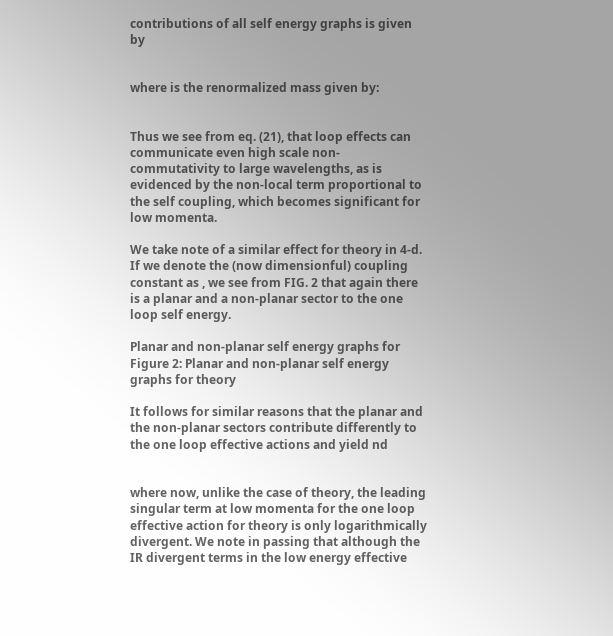contributions of all self energy graphs is given by


where is the renormalized mass given by:


Thus we see from eq. (21), that loop effects can communicate even high scale non-commutativity to large wavelengths, as is evidenced by the non-local term proportional to the self coupling, which becomes significant for low momenta.

We take note of a similar effect for theory in 4-d. If we denote the (now dimensionful) coupling constant as , we see from FIG. 2 that again there is a planar and a non-planar sector to the one loop self energy.

Planar and non-planar self energy graphs for
Figure 2: Planar and non-planar self energy graphs for theory

It follows for similar reasons that the planar and the non-planar sectors contribute differently to the one loop effective actions and yield nd


where now, unlike the case of theory, the leading singular term at low momenta for the one loop effective action for theory is only logarithmically divergent. We note in passing that although the IR divergent terms in the low energy effective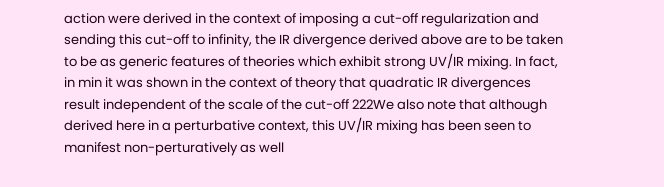action were derived in the context of imposing a cut-off regularization and sending this cut-off to infinity, the IR divergence derived above are to be taken to be as generic features of theories which exhibit strong UV/IR mixing. In fact, in min it was shown in the context of theory that quadratic IR divergences result independent of the scale of the cut-off 222We also note that although derived here in a perturbative context, this UV/IR mixing has been seen to manifest non-perturatively as well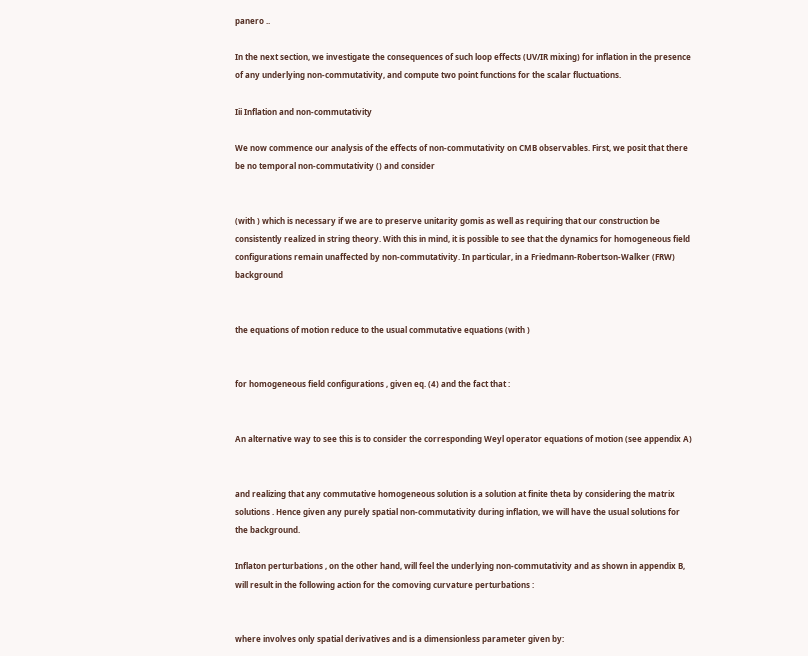panero ..

In the next section, we investigate the consequences of such loop effects (UV/IR mixing) for inflation in the presence of any underlying non-commutativity, and compute two point functions for the scalar fluctuations.

Iii Inflation and non-commutativity

We now commence our analysis of the effects of non-commutativity on CMB observables. First, we posit that there be no temporal non-commutativity () and consider


(with ) which is necessary if we are to preserve unitarity gomis as well as requiring that our construction be consistently realized in string theory. With this in mind, it is possible to see that the dynamics for homogeneous field configurations remain unaffected by non-commutativity. In particular, in a Friedmann-Robertson-Walker (FRW) background


the equations of motion reduce to the usual commutative equations (with )


for homogeneous field configurations , given eq. (4) and the fact that :


An alternative way to see this is to consider the corresponding Weyl operator equations of motion (see appendix A)


and realizing that any commutative homogeneous solution is a solution at finite theta by considering the matrix solutions . Hence given any purely spatial non-commutativity during inflation, we will have the usual solutions for the background.

Inflaton perturbations , on the other hand, will feel the underlying non-commutativity and as shown in appendix B, will result in the following action for the comoving curvature perturbations :


where involves only spatial derivatives and is a dimensionless parameter given by: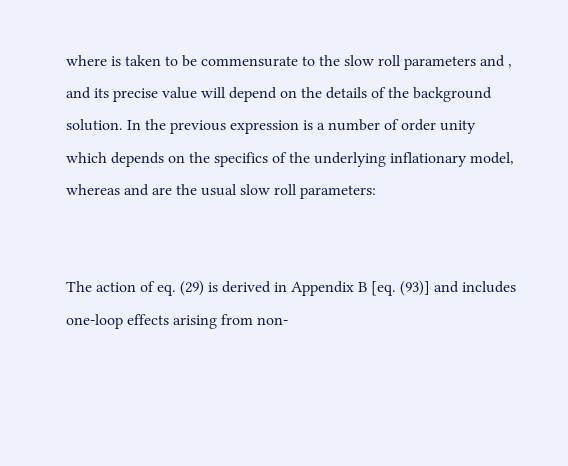where is taken to be commensurate to the slow roll parameters and , and its precise value will depend on the details of the background solution. In the previous expression is a number of order unity which depends on the specifics of the underlying inflationary model, whereas and are the usual slow roll parameters:


The action of eq. (29) is derived in Appendix B [eq. (93)] and includes one-loop effects arising from non-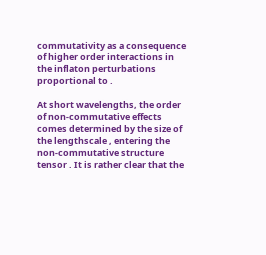commutativity as a consequence of higher order interactions in the inflaton perturbations proportional to .

At short wavelengths, the order of non-commutative effects comes determined by the size of the lengthscale , entering the non-commutative structure tensor . It is rather clear that the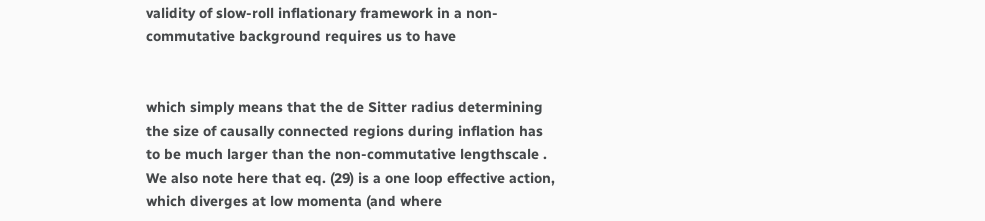validity of slow-roll inflationary framework in a non-commutative background requires us to have


which simply means that the de Sitter radius determining the size of causally connected regions during inflation has to be much larger than the non-commutative lengthscale . We also note here that eq. (29) is a one loop effective action, which diverges at low momenta (and where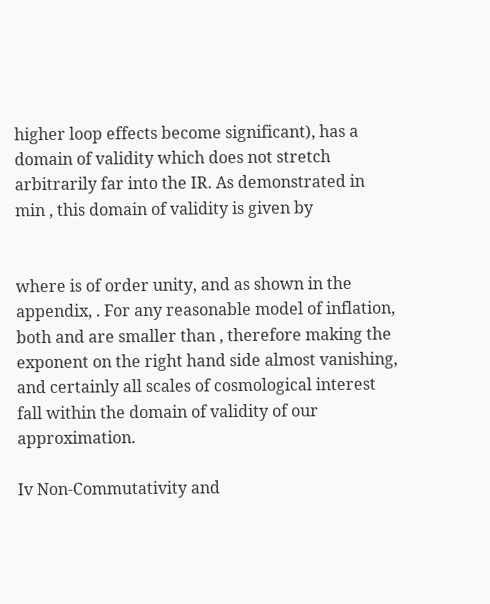higher loop effects become significant), has a domain of validity which does not stretch arbitrarily far into the IR. As demonstrated in min , this domain of validity is given by


where is of order unity, and as shown in the appendix, . For any reasonable model of inflation, both and are smaller than , therefore making the exponent on the right hand side almost vanishing, and certainly all scales of cosmological interest fall within the domain of validity of our approximation.

Iv Non-Commutativity and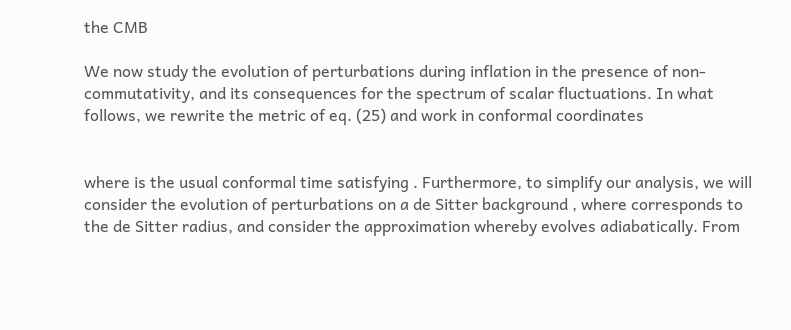the CMB

We now study the evolution of perturbations during inflation in the presence of non-commutativity, and its consequences for the spectrum of scalar fluctuations. In what follows, we rewrite the metric of eq. (25) and work in conformal coordinates


where is the usual conformal time satisfying . Furthermore, to simplify our analysis, we will consider the evolution of perturbations on a de Sitter background , where corresponds to the de Sitter radius, and consider the approximation whereby evolves adiabatically. From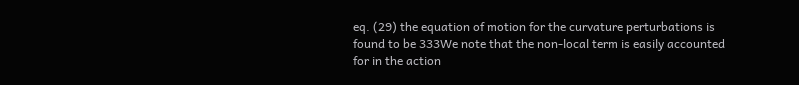eq. (29) the equation of motion for the curvature perturbations is found to be 333We note that the non-local term is easily accounted for in the action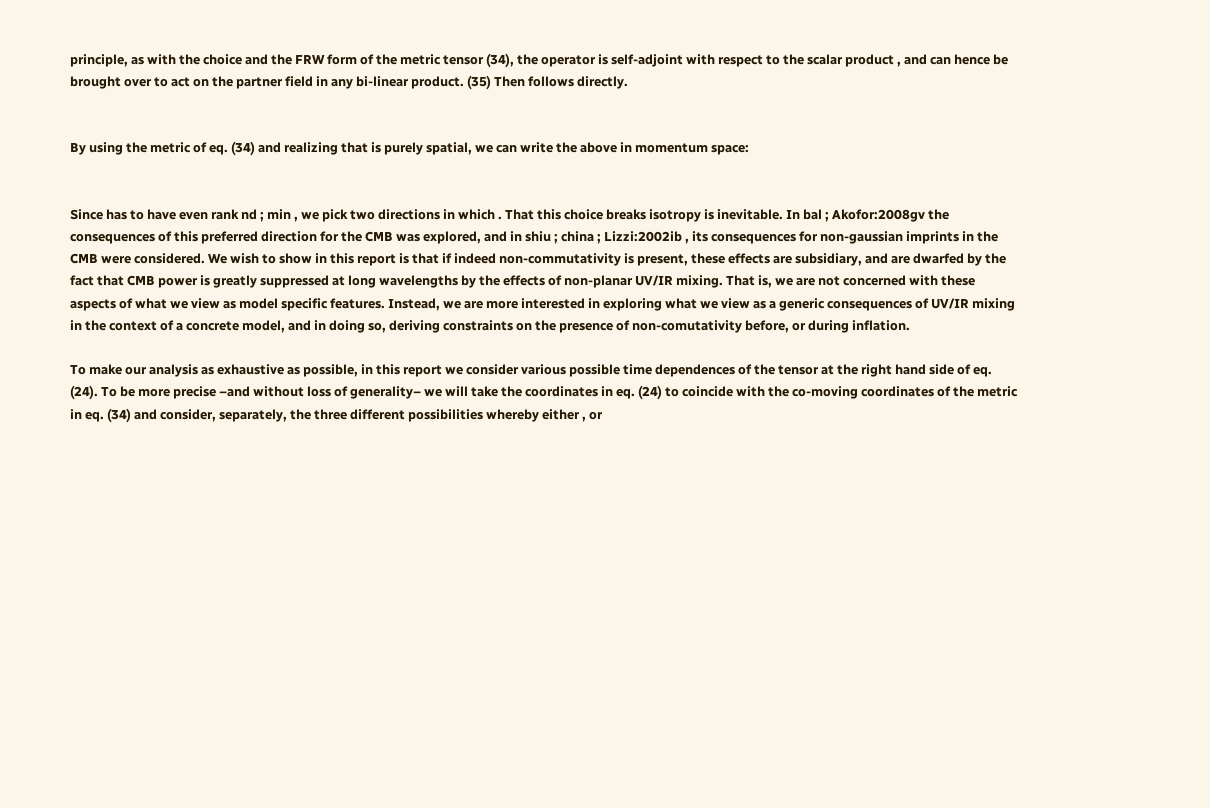principle, as with the choice and the FRW form of the metric tensor (34), the operator is self-adjoint with respect to the scalar product , and can hence be brought over to act on the partner field in any bi-linear product. (35) Then follows directly.


By using the metric of eq. (34) and realizing that is purely spatial, we can write the above in momentum space:


Since has to have even rank nd ; min , we pick two directions in which . That this choice breaks isotropy is inevitable. In bal ; Akofor:2008gv the consequences of this preferred direction for the CMB was explored, and in shiu ; china ; Lizzi:2002ib , its consequences for non-gaussian imprints in the CMB were considered. We wish to show in this report is that if indeed non-commutativity is present, these effects are subsidiary, and are dwarfed by the fact that CMB power is greatly suppressed at long wavelengths by the effects of non-planar UV/IR mixing. That is, we are not concerned with these aspects of what we view as model specific features. Instead, we are more interested in exploring what we view as a generic consequences of UV/IR mixing in the context of a concrete model, and in doing so, deriving constraints on the presence of non-comutativity before, or during inflation.

To make our analysis as exhaustive as possible, in this report we consider various possible time dependences of the tensor at the right hand side of eq. (24). To be more precise –and without loss of generality– we will take the coordinates in eq. (24) to coincide with the co-moving coordinates of the metric in eq. (34) and consider, separately, the three different possibilities whereby either , or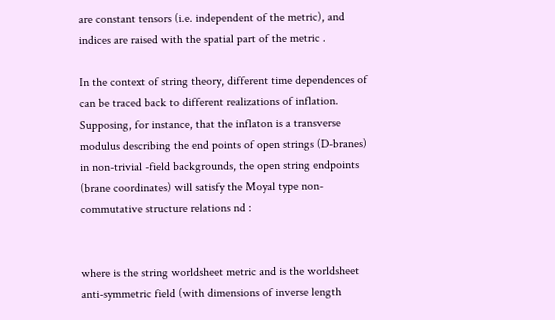are constant tensors (i.e. independent of the metric), and indices are raised with the spatial part of the metric .

In the context of string theory, different time dependences of can be traced back to different realizations of inflation. Supposing, for instance, that the inflaton is a transverse modulus describing the end points of open strings (D-branes) in non-trivial -field backgrounds, the open string endpoints (brane coordinates) will satisfy the Moyal type non-commutative structure relations nd :


where is the string worldsheet metric and is the worldsheet anti-symmetric field (with dimensions of inverse length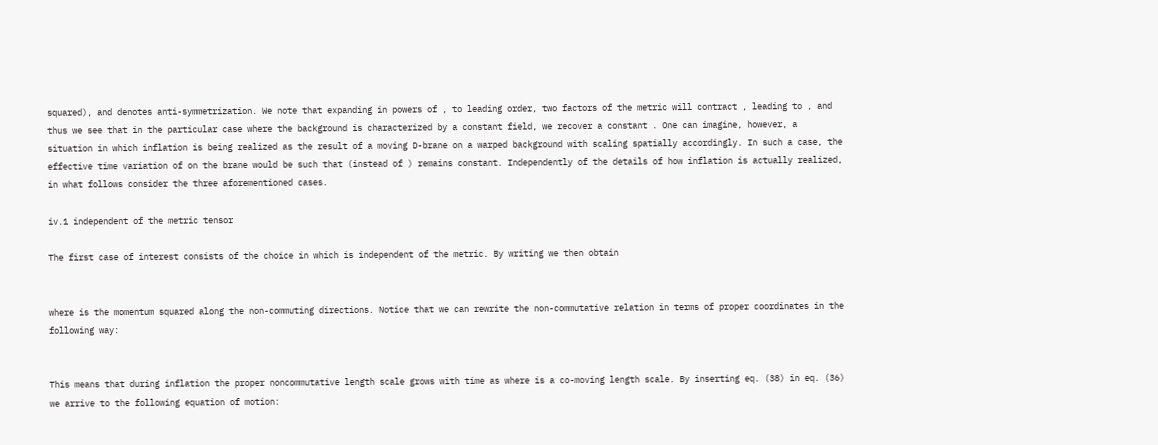squared), and denotes anti-symmetrization. We note that expanding in powers of , to leading order, two factors of the metric will contract , leading to , and thus we see that in the particular case where the background is characterized by a constant field, we recover a constant . One can imagine, however, a situation in which inflation is being realized as the result of a moving D-brane on a warped background with scaling spatially accordingly. In such a case, the effective time variation of on the brane would be such that (instead of ) remains constant. Independently of the details of how inflation is actually realized, in what follows consider the three aforementioned cases.

iv.1 independent of the metric tensor

The first case of interest consists of the choice in which is independent of the metric. By writing we then obtain


where is the momentum squared along the non-commuting directions. Notice that we can rewrite the non-commutative relation in terms of proper coordinates in the following way:


This means that during inflation the proper noncommutative length scale grows with time as where is a co-moving length scale. By inserting eq. (38) in eq. (36) we arrive to the following equation of motion: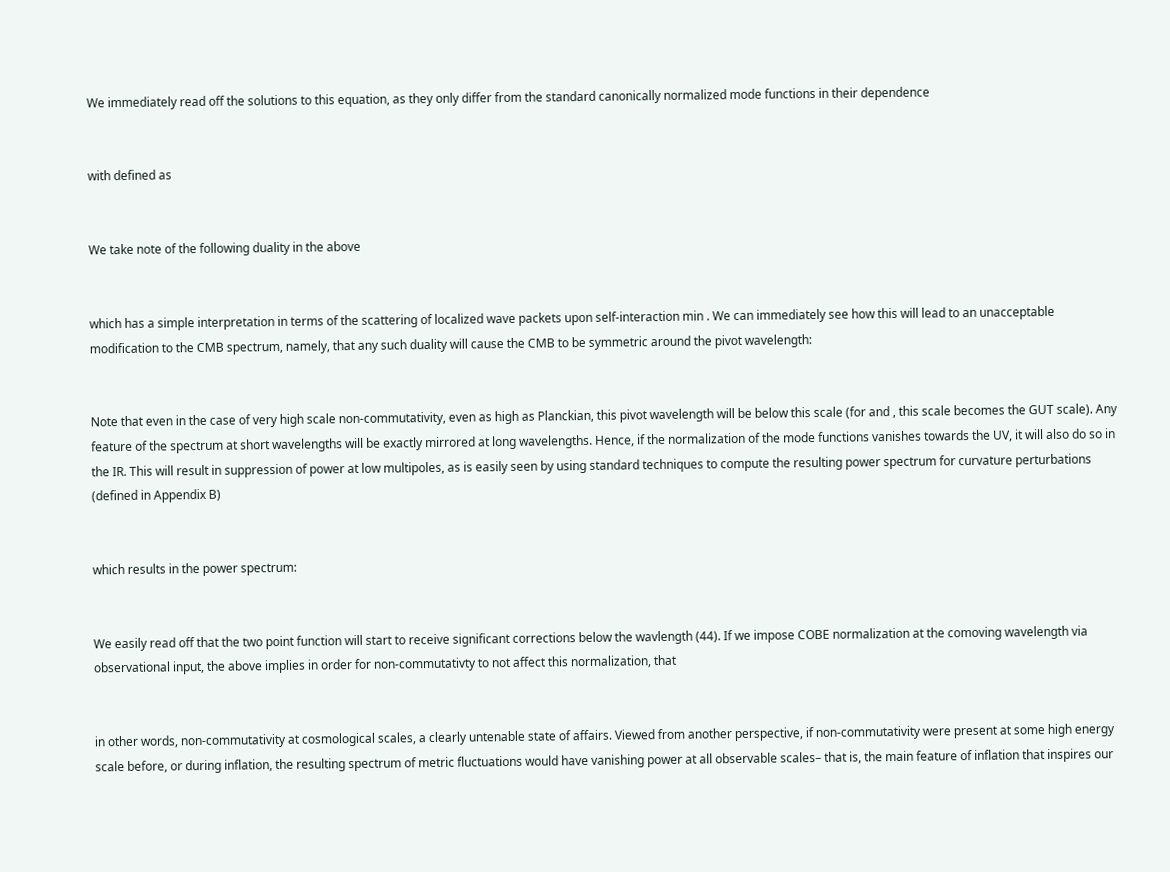We immediately read off the solutions to this equation, as they only differ from the standard canonically normalized mode functions in their dependence


with defined as


We take note of the following duality in the above


which has a simple interpretation in terms of the scattering of localized wave packets upon self-interaction min . We can immediately see how this will lead to an unacceptable modification to the CMB spectrum, namely, that any such duality will cause the CMB to be symmetric around the pivot wavelength:


Note that even in the case of very high scale non-commutativity, even as high as Planckian, this pivot wavelength will be below this scale (for and , this scale becomes the GUT scale). Any feature of the spectrum at short wavelengths will be exactly mirrored at long wavelengths. Hence, if the normalization of the mode functions vanishes towards the UV, it will also do so in the IR. This will result in suppression of power at low multipoles, as is easily seen by using standard techniques to compute the resulting power spectrum for curvature perturbations (defined in Appendix B)


which results in the power spectrum:


We easily read off that the two point function will start to receive significant corrections below the wavlength (44). If we impose COBE normalization at the comoving wavelength via observational input, the above implies in order for non-commutativty to not affect this normalization, that


in other words, non-commutativity at cosmological scales, a clearly untenable state of affairs. Viewed from another perspective, if non-commutativity were present at some high energy scale before, or during inflation, the resulting spectrum of metric fluctuations would have vanishing power at all observable scales– that is, the main feature of inflation that inspires our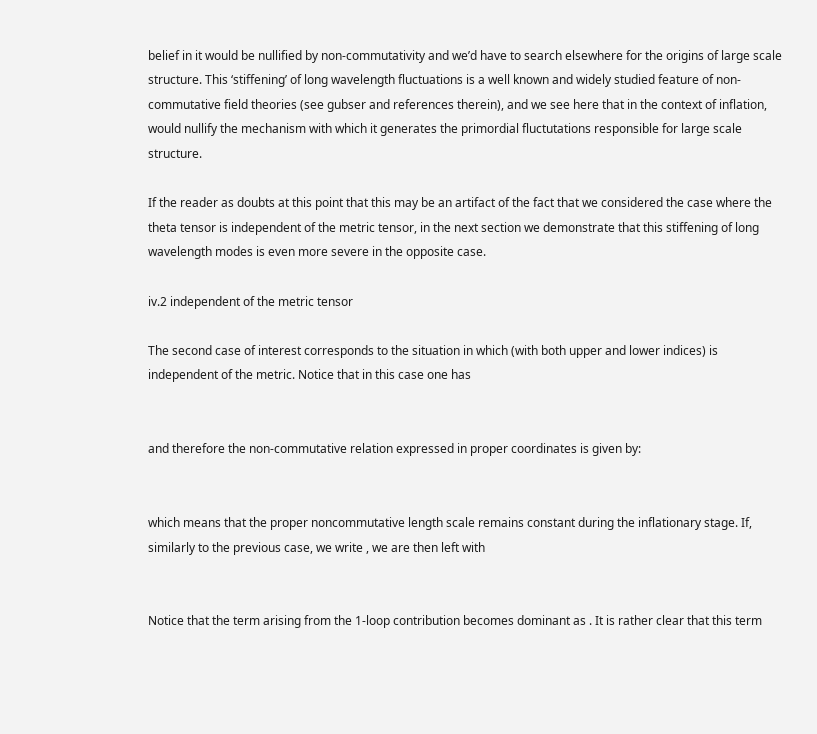belief in it would be nullified by non-commutativity and we’d have to search elsewhere for the origins of large scale structure. This ‘stiffening’ of long wavelength fluctuations is a well known and widely studied feature of non-commutative field theories (see gubser and references therein), and we see here that in the context of inflation, would nullify the mechanism with which it generates the primordial fluctutations responsible for large scale structure.

If the reader as doubts at this point that this may be an artifact of the fact that we considered the case where the theta tensor is independent of the metric tensor, in the next section we demonstrate that this stiffening of long wavelength modes is even more severe in the opposite case.

iv.2 independent of the metric tensor

The second case of interest corresponds to the situation in which (with both upper and lower indices) is independent of the metric. Notice that in this case one has


and therefore the non-commutative relation expressed in proper coordinates is given by:


which means that the proper noncommutative length scale remains constant during the inflationary stage. If, similarly to the previous case, we write , we are then left with


Notice that the term arising from the 1-loop contribution becomes dominant as . It is rather clear that this term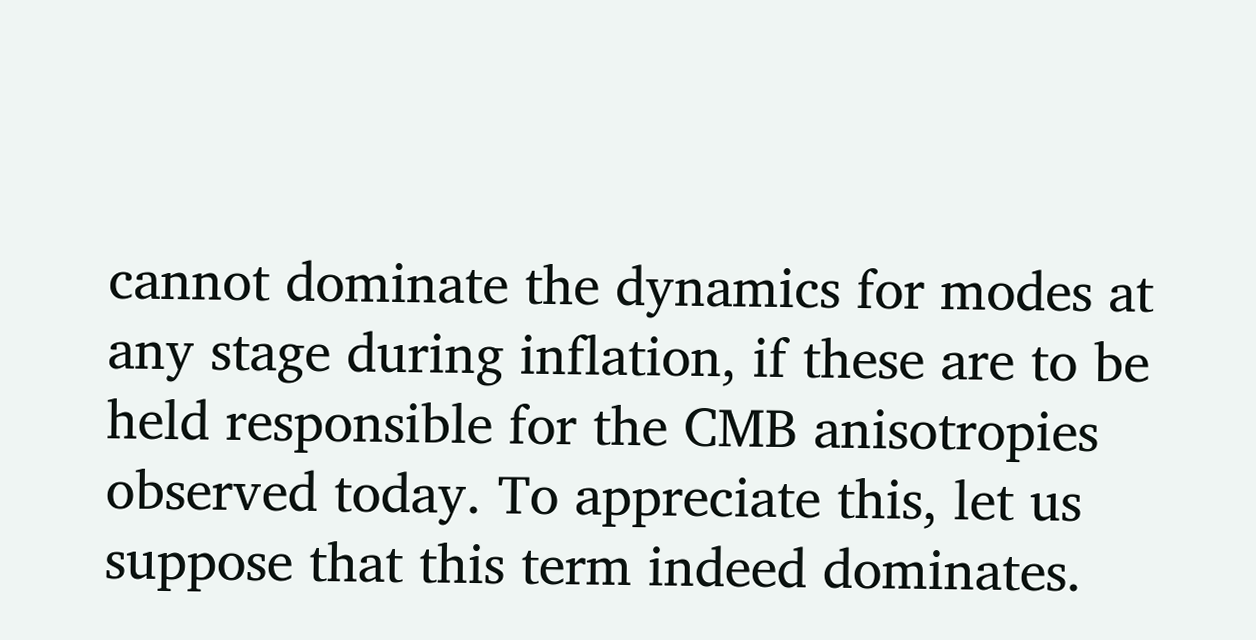cannot dominate the dynamics for modes at any stage during inflation, if these are to be held responsible for the CMB anisotropies observed today. To appreciate this, let us suppose that this term indeed dominates.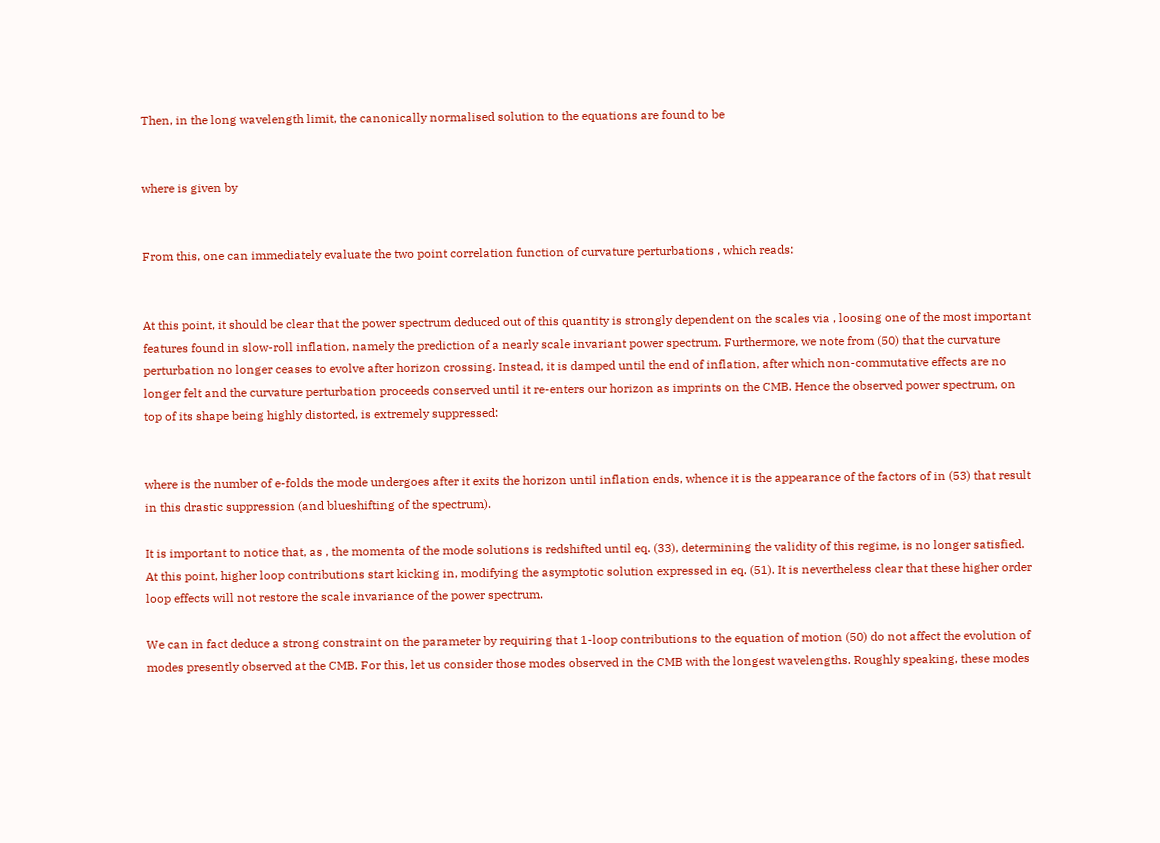Then, in the long wavelength limit, the canonically normalised solution to the equations are found to be


where is given by


From this, one can immediately evaluate the two point correlation function of curvature perturbations , which reads:


At this point, it should be clear that the power spectrum deduced out of this quantity is strongly dependent on the scales via , loosing one of the most important features found in slow-roll inflation, namely the prediction of a nearly scale invariant power spectrum. Furthermore, we note from (50) that the curvature perturbation no longer ceases to evolve after horizon crossing. Instead, it is damped until the end of inflation, after which non-commutative effects are no longer felt and the curvature perturbation proceeds conserved until it re-enters our horizon as imprints on the CMB. Hence the observed power spectrum, on top of its shape being highly distorted, is extremely suppressed:


where is the number of e-folds the mode undergoes after it exits the horizon until inflation ends, whence it is the appearance of the factors of in (53) that result in this drastic suppression (and blueshifting of the spectrum).

It is important to notice that, as , the momenta of the mode solutions is redshifted until eq. (33), determining the validity of this regime, is no longer satisfied. At this point, higher loop contributions start kicking in, modifying the asymptotic solution expressed in eq. (51). It is nevertheless clear that these higher order loop effects will not restore the scale invariance of the power spectrum.

We can in fact deduce a strong constraint on the parameter by requiring that 1-loop contributions to the equation of motion (50) do not affect the evolution of modes presently observed at the CMB. For this, let us consider those modes observed in the CMB with the longest wavelengths. Roughly speaking, these modes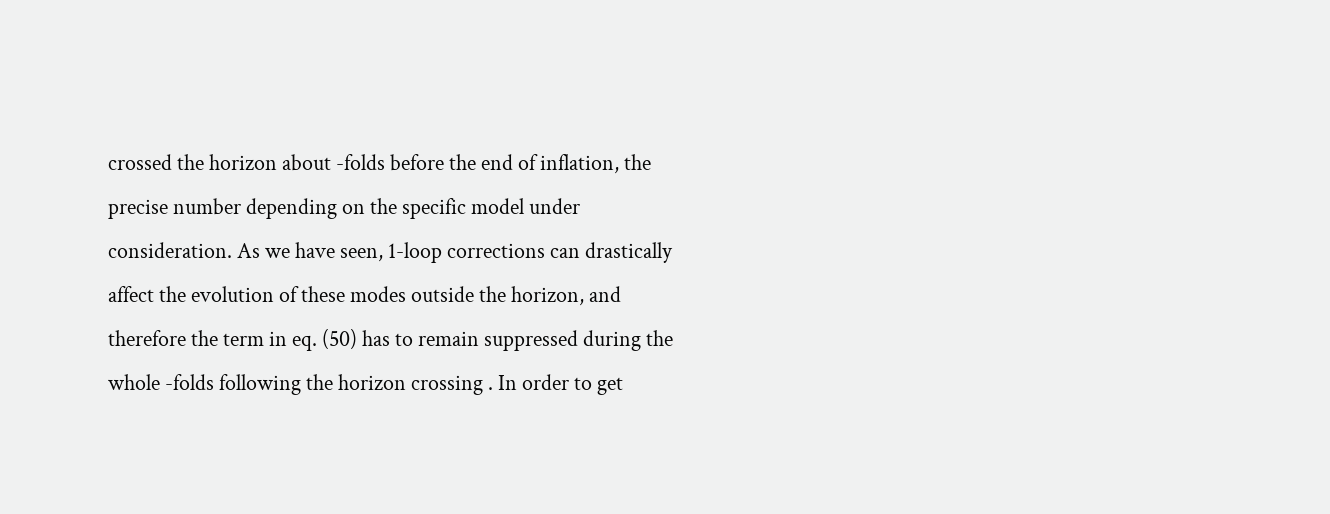crossed the horizon about -folds before the end of inflation, the precise number depending on the specific model under consideration. As we have seen, 1-loop corrections can drastically affect the evolution of these modes outside the horizon, and therefore the term in eq. (50) has to remain suppressed during the whole -folds following the horizon crossing . In order to get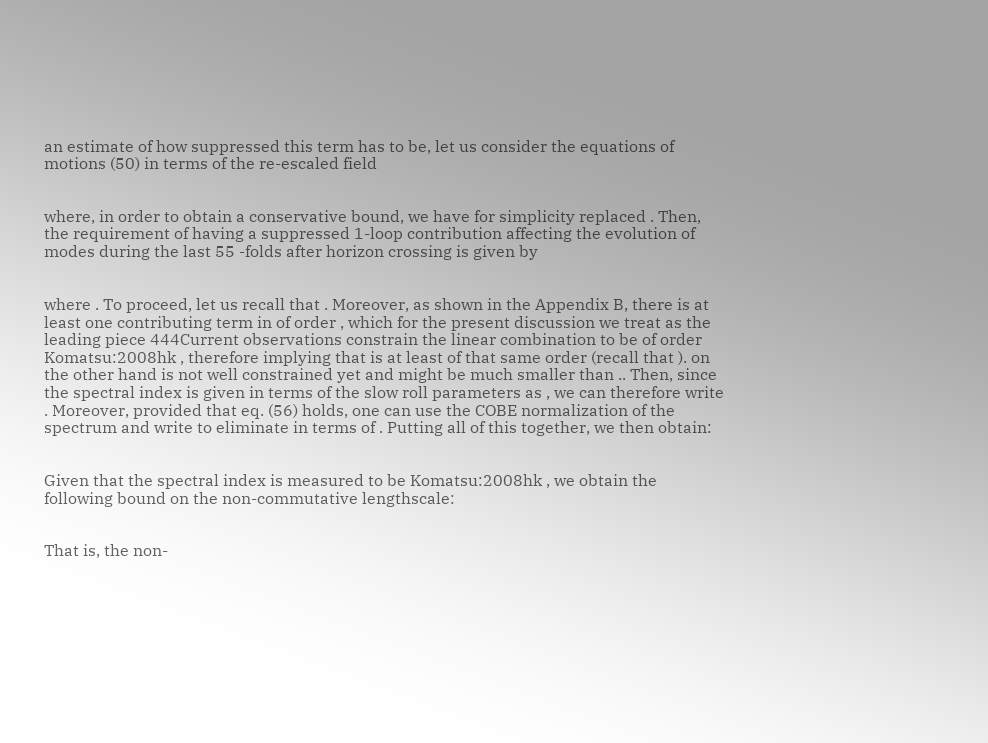an estimate of how suppressed this term has to be, let us consider the equations of motions (50) in terms of the re-escaled field


where, in order to obtain a conservative bound, we have for simplicity replaced . Then, the requirement of having a suppressed 1-loop contribution affecting the evolution of modes during the last 55 -folds after horizon crossing is given by


where . To proceed, let us recall that . Moreover, as shown in the Appendix B, there is at least one contributing term in of order , which for the present discussion we treat as the leading piece 444Current observations constrain the linear combination to be of order Komatsu:2008hk , therefore implying that is at least of that same order (recall that ). on the other hand is not well constrained yet and might be much smaller than .. Then, since the spectral index is given in terms of the slow roll parameters as , we can therefore write . Moreover, provided that eq. (56) holds, one can use the COBE normalization of the spectrum and write to eliminate in terms of . Putting all of this together, we then obtain:


Given that the spectral index is measured to be Komatsu:2008hk , we obtain the following bound on the non-commutative lengthscale:


That is, the non-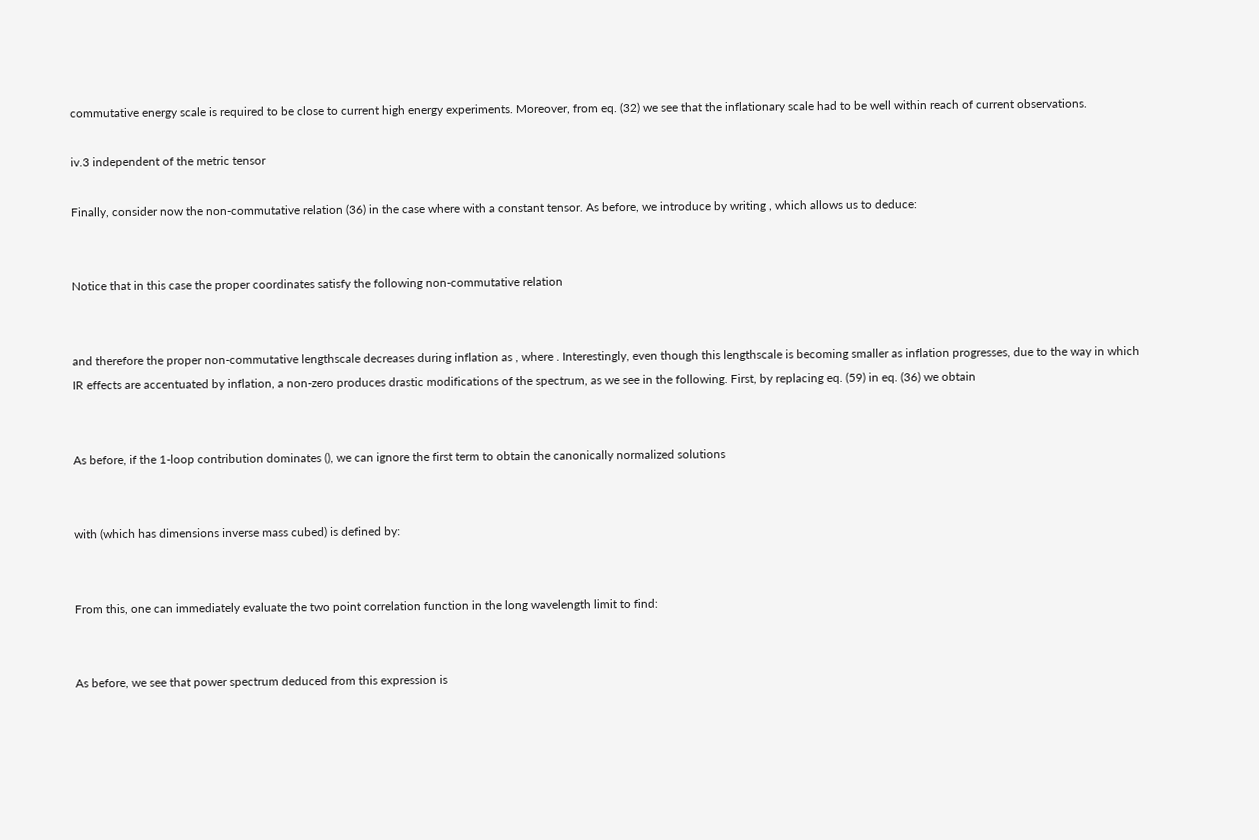commutative energy scale is required to be close to current high energy experiments. Moreover, from eq. (32) we see that the inflationary scale had to be well within reach of current observations.

iv.3 independent of the metric tensor

Finally, consider now the non-commutative relation (36) in the case where with a constant tensor. As before, we introduce by writing , which allows us to deduce:


Notice that in this case the proper coordinates satisfy the following non-commutative relation


and therefore the proper non-commutative lengthscale decreases during inflation as , where . Interestingly, even though this lengthscale is becoming smaller as inflation progresses, due to the way in which IR effects are accentuated by inflation, a non-zero produces drastic modifications of the spectrum, as we see in the following. First, by replacing eq. (59) in eq. (36) we obtain


As before, if the 1-loop contribution dominates (), we can ignore the first term to obtain the canonically normalized solutions


with (which has dimensions inverse mass cubed) is defined by:


From this, one can immediately evaluate the two point correlation function in the long wavelength limit to find:


As before, we see that power spectrum deduced from this expression is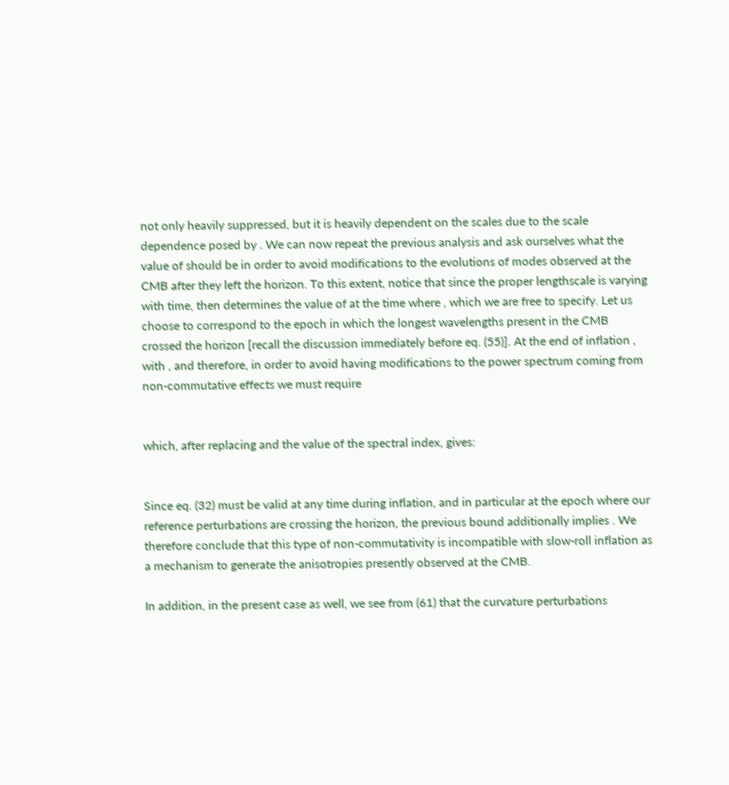not only heavily suppressed, but it is heavily dependent on the scales due to the scale dependence posed by . We can now repeat the previous analysis and ask ourselves what the value of should be in order to avoid modifications to the evolutions of modes observed at the CMB after they left the horizon. To this extent, notice that since the proper lengthscale is varying with time, then determines the value of at the time where , which we are free to specify. Let us choose to correspond to the epoch in which the longest wavelengths present in the CMB crossed the horizon [recall the discussion immediately before eq. (55)]. At the end of inflation , with , and therefore, in order to avoid having modifications to the power spectrum coming from non-commutative effects we must require


which, after replacing and the value of the spectral index, gives:


Since eq. (32) must be valid at any time during inflation, and in particular at the epoch where our reference perturbations are crossing the horizon, the previous bound additionally implies . We therefore conclude that this type of non-commutativity is incompatible with slow-roll inflation as a mechanism to generate the anisotropies presently observed at the CMB.

In addition, in the present case as well, we see from (61) that the curvature perturbations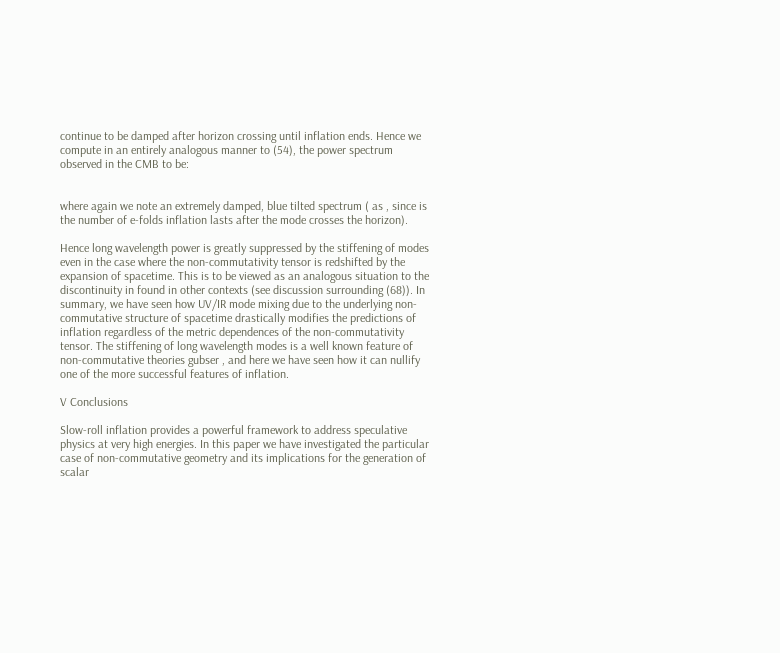continue to be damped after horizon crossing until inflation ends. Hence we compute in an entirely analogous manner to (54), the power spectrum observed in the CMB to be:


where again we note an extremely damped, blue tilted spectrum ( as , since is the number of e-folds inflation lasts after the mode crosses the horizon).

Hence long wavelength power is greatly suppressed by the stiffening of modes even in the case where the non-commutativity tensor is redshifted by the expansion of spacetime. This is to be viewed as an analogous situation to the discontinuity in found in other contexts (see discussion surrounding (68)). In summary, we have seen how UV/IR mode mixing due to the underlying non-commutative structure of spacetime drastically modifies the predictions of inflation regardless of the metric dependences of the non-commutativity tensor. The stiffening of long wavelength modes is a well known feature of non-commutative theories gubser , and here we have seen how it can nullify one of the more successful features of inflation.

V Conclusions

Slow-roll inflation provides a powerful framework to address speculative physics at very high energies. In this paper we have investigated the particular case of non-commutative geometry and its implications for the generation of scalar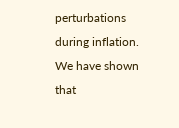perturbations during inflation. We have shown that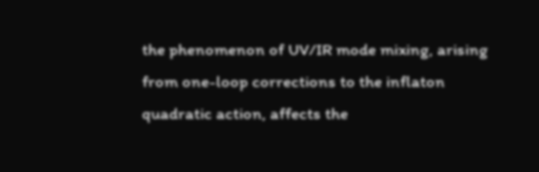the phenomenon of UV/IR mode mixing, arising from one-loop corrections to the inflaton quadratic action, affects the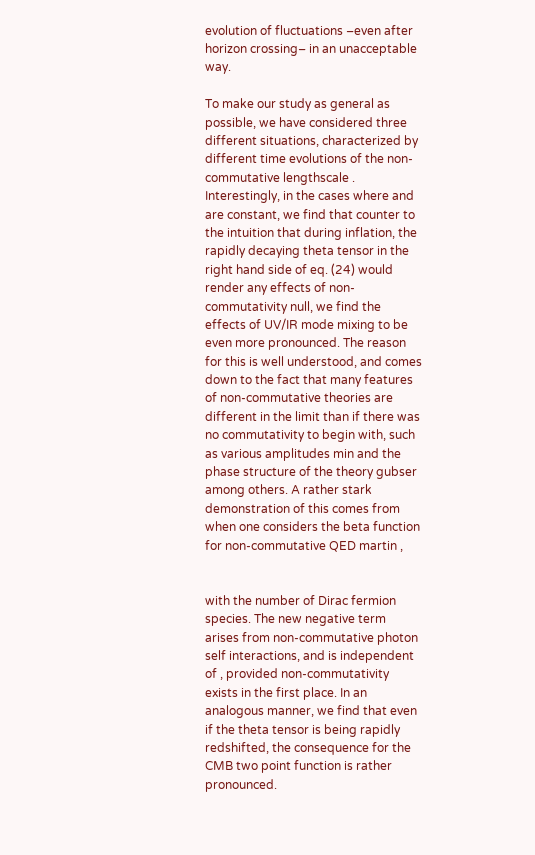evolution of fluctuations –even after horizon crossing– in an unacceptable way.

To make our study as general as possible, we have considered three different situations, characterized by different time evolutions of the non-commutative lengthscale . Interestingly, in the cases where and are constant, we find that counter to the intuition that during inflation, the rapidly decaying theta tensor in the right hand side of eq. (24) would render any effects of non-commutativity null, we find the effects of UV/IR mode mixing to be even more pronounced. The reason for this is well understood, and comes down to the fact that many features of non-commutative theories are different in the limit than if there was no commutativity to begin with, such as various amplitudes min and the phase structure of the theory gubser among others. A rather stark demonstration of this comes from when one considers the beta function for non-commutative QED martin ,


with the number of Dirac fermion species. The new negative term arises from non-commutative photon self interactions, and is independent of , provided non-commutativity exists in the first place. In an analogous manner, we find that even if the theta tensor is being rapidly redshifted, the consequence for the CMB two point function is rather pronounced.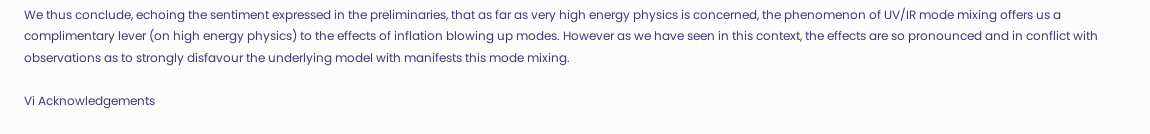We thus conclude, echoing the sentiment expressed in the preliminaries, that as far as very high energy physics is concerned, the phenomenon of UV/IR mode mixing offers us a complimentary lever (on high energy physics) to the effects of inflation blowing up modes. However as we have seen in this context, the effects are so pronounced and in conflict with observations as to strongly disfavour the underlying model with manifests this mode mixing.

Vi Acknowledgements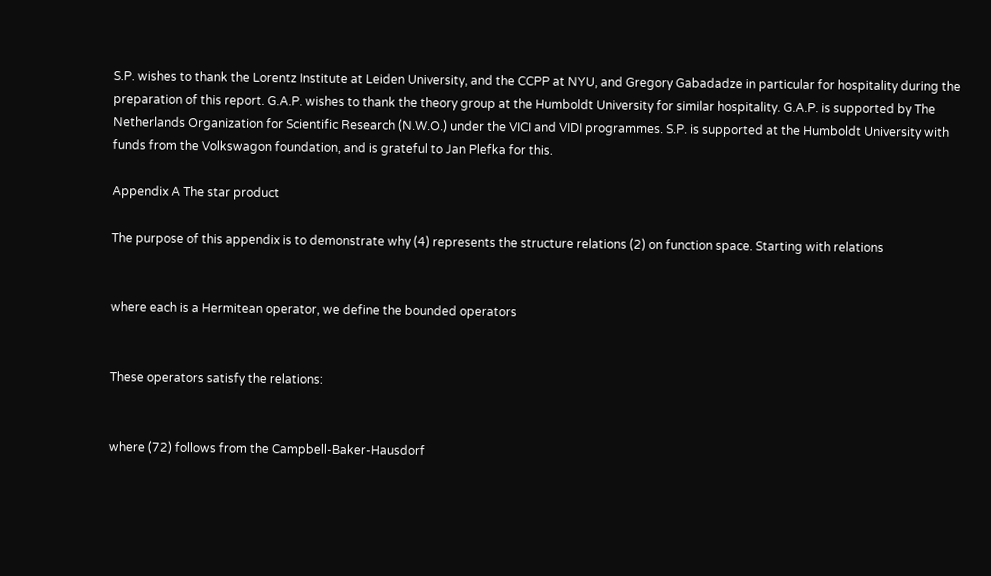S.P. wishes to thank the Lorentz Institute at Leiden University, and the CCPP at NYU, and Gregory Gabadadze in particular for hospitality during the preparation of this report. G.A.P. wishes to thank the theory group at the Humboldt University for similar hospitality. G.A.P. is supported by The Netherlands Organization for Scientific Research (N.W.O.) under the VICI and VIDI programmes. S.P. is supported at the Humboldt University with funds from the Volkswagon foundation, and is grateful to Jan Plefka for this.

Appendix A The star product

The purpose of this appendix is to demonstrate why (4) represents the structure relations (2) on function space. Starting with relations


where each is a Hermitean operator, we define the bounded operators


These operators satisfy the relations:


where (72) follows from the Campbell-Baker-Hausdorf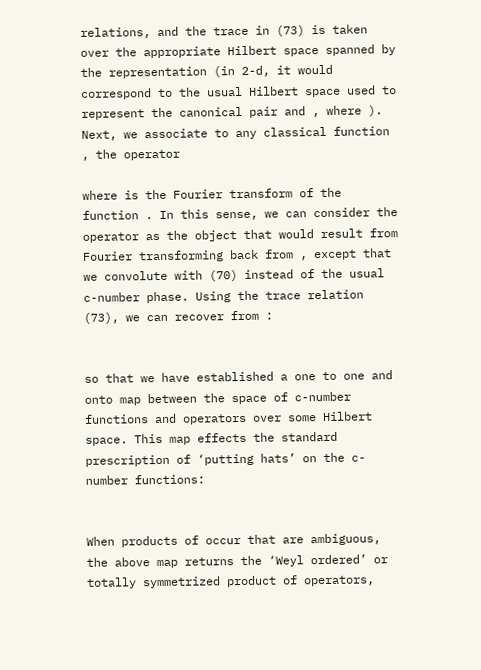relations, and the trace in (73) is taken over the appropriate Hilbert space spanned by the representation (in 2-d, it would correspond to the usual Hilbert space used to represent the canonical pair and , where ). Next, we associate to any classical function , the operator

where is the Fourier transform of the function . In this sense, we can consider the operator as the object that would result from Fourier transforming back from , except that we convolute with (70) instead of the usual c-number phase. Using the trace relation (73), we can recover from :


so that we have established a one to one and onto map between the space of c-number functions and operators over some Hilbert space. This map effects the standard prescription of ‘putting hats’ on the c-number functions:


When products of occur that are ambiguous, the above map returns the ‘Weyl ordered’ or totally symmetrized product of operators,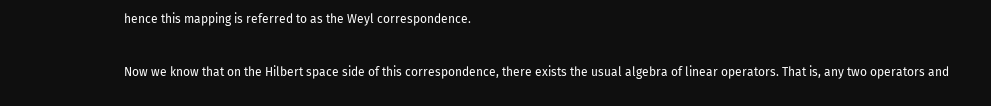hence this mapping is referred to as the Weyl correspondence.

Now we know that on the Hilbert space side of this correspondence, there exists the usual algebra of linear operators. That is, any two operators and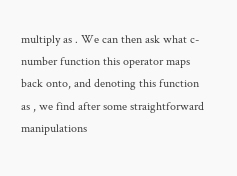multiply as . We can then ask what c-number function this operator maps back onto, and denoting this function as , we find after some straightforward manipulations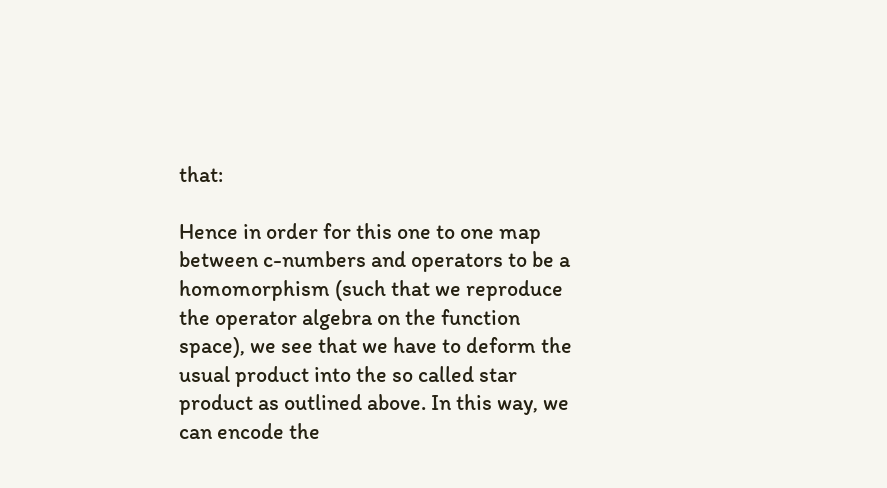that:

Hence in order for this one to one map between c-numbers and operators to be a homomorphism (such that we reproduce the operator algebra on the function space), we see that we have to deform the usual product into the so called star product as outlined above. In this way, we can encode the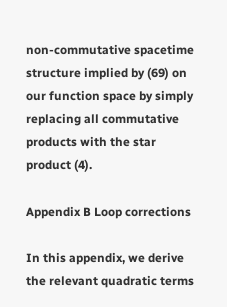non-commutative spacetime structure implied by (69) on our function space by simply replacing all commutative products with the star product (4).

Appendix B Loop corrections

In this appendix, we derive the relevant quadratic terms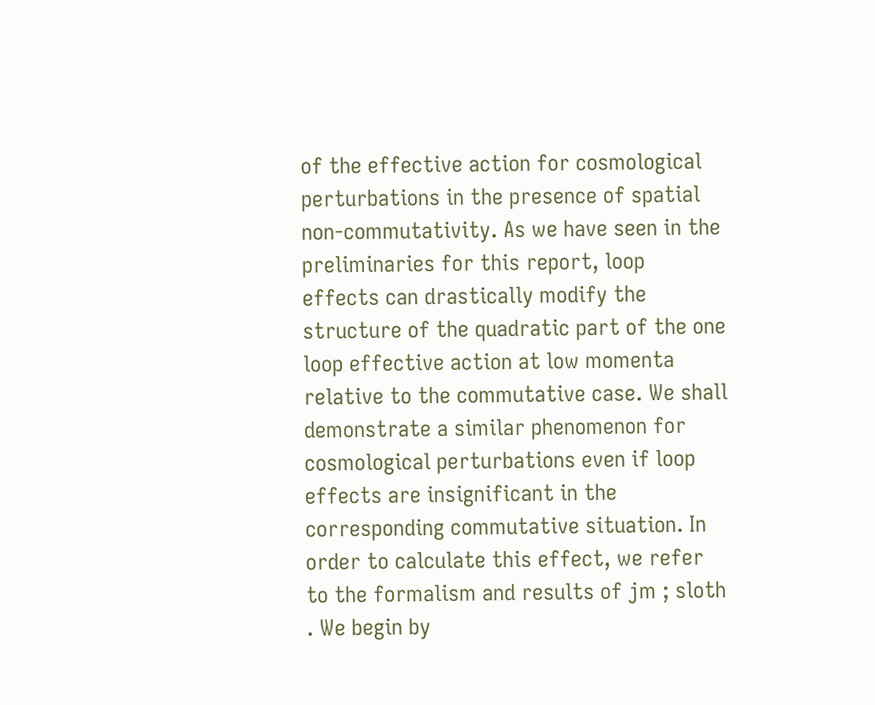of the effective action for cosmological perturbations in the presence of spatial non-commutativity. As we have seen in the preliminaries for this report, loop effects can drastically modify the structure of the quadratic part of the one loop effective action at low momenta relative to the commutative case. We shall demonstrate a similar phenomenon for cosmological perturbations even if loop effects are insignificant in the corresponding commutative situation. In order to calculate this effect, we refer to the formalism and results of jm ; sloth . We begin by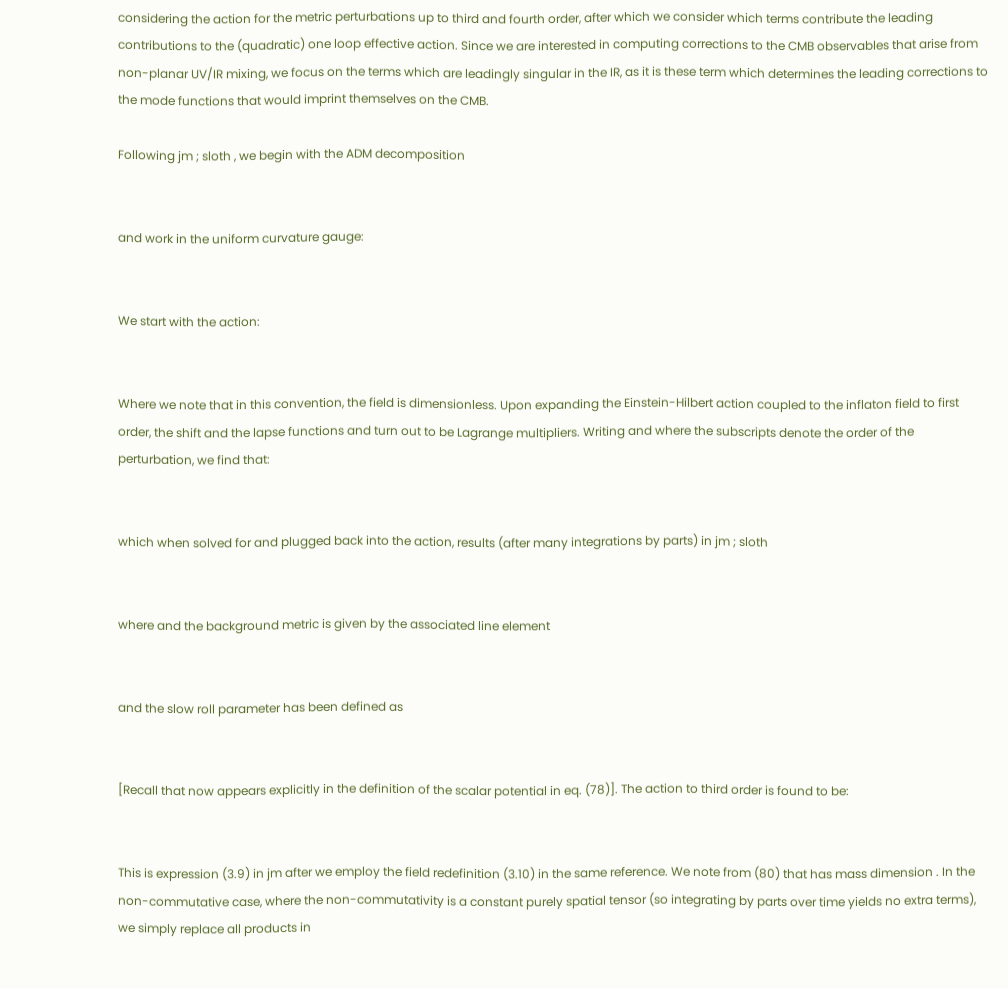considering the action for the metric perturbations up to third and fourth order, after which we consider which terms contribute the leading contributions to the (quadratic) one loop effective action. Since we are interested in computing corrections to the CMB observables that arise from non-planar UV/IR mixing, we focus on the terms which are leadingly singular in the IR, as it is these term which determines the leading corrections to the mode functions that would imprint themselves on the CMB.

Following jm ; sloth , we begin with the ADM decomposition


and work in the uniform curvature gauge:


We start with the action:


Where we note that in this convention, the field is dimensionless. Upon expanding the Einstein-Hilbert action coupled to the inflaton field to first order, the shift and the lapse functions and turn out to be Lagrange multipliers. Writing and where the subscripts denote the order of the perturbation, we find that:


which when solved for and plugged back into the action, results (after many integrations by parts) in jm ; sloth


where and the background metric is given by the associated line element


and the slow roll parameter has been defined as


[Recall that now appears explicitly in the definition of the scalar potential in eq. (78)]. The action to third order is found to be:


This is expression (3.9) in jm after we employ the field redefinition (3.10) in the same reference. We note from (80) that has mass dimension . In the non-commutative case, where the non-commutativity is a constant purely spatial tensor (so integrating by parts over time yields no extra terms), we simply replace all products in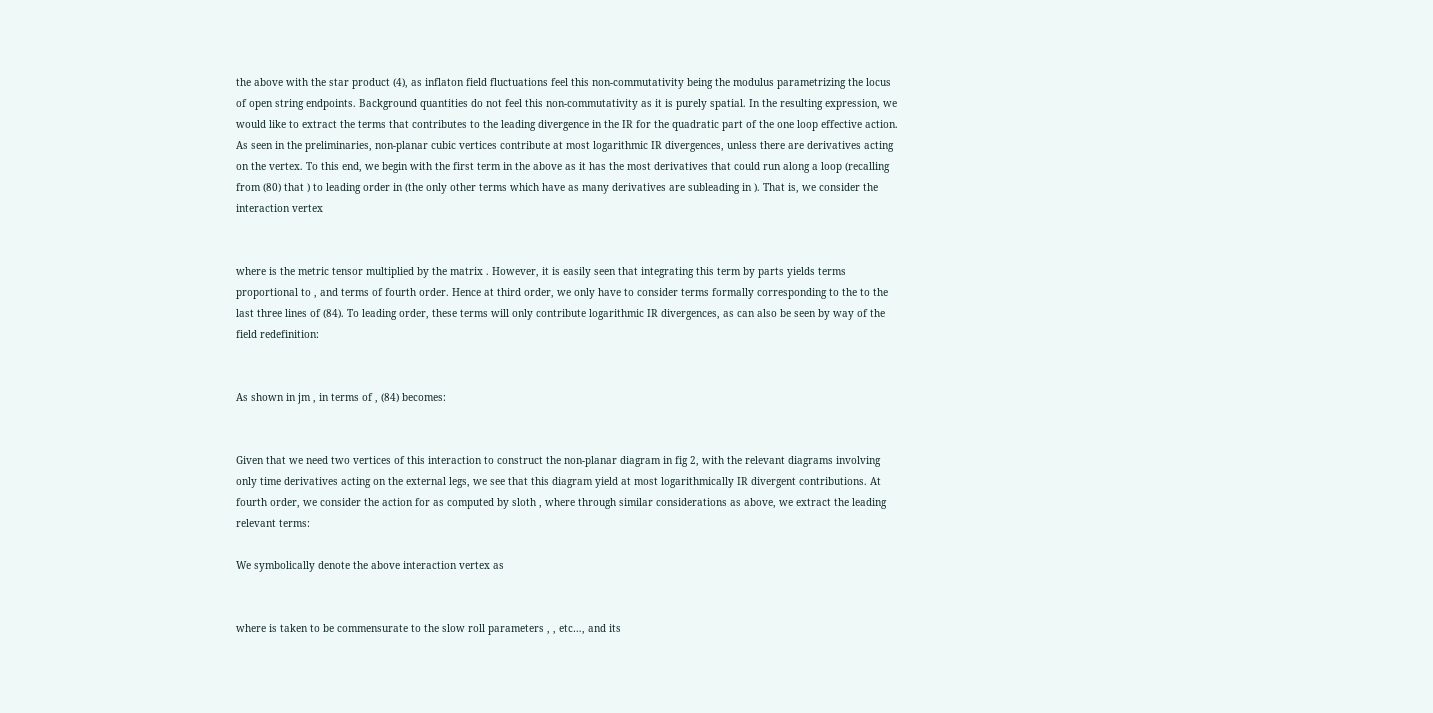the above with the star product (4), as inflaton field fluctuations feel this non-commutativity being the modulus parametrizing the locus of open string endpoints. Background quantities do not feel this non-commutativity as it is purely spatial. In the resulting expression, we would like to extract the terms that contributes to the leading divergence in the IR for the quadratic part of the one loop effective action. As seen in the preliminaries, non-planar cubic vertices contribute at most logarithmic IR divergences, unless there are derivatives acting on the vertex. To this end, we begin with the first term in the above as it has the most derivatives that could run along a loop (recalling from (80) that ) to leading order in (the only other terms which have as many derivatives are subleading in ). That is, we consider the interaction vertex


where is the metric tensor multiplied by the matrix . However, it is easily seen that integrating this term by parts yields terms proportional to , and terms of fourth order. Hence at third order, we only have to consider terms formally corresponding to the to the last three lines of (84). To leading order, these terms will only contribute logarithmic IR divergences, as can also be seen by way of the field redefinition:


As shown in jm , in terms of , (84) becomes:


Given that we need two vertices of this interaction to construct the non-planar diagram in fig 2, with the relevant diagrams involving only time derivatives acting on the external legs, we see that this diagram yield at most logarithmically IR divergent contributions. At fourth order, we consider the action for as computed by sloth , where through similar considerations as above, we extract the leading relevant terms:

We symbolically denote the above interaction vertex as


where is taken to be commensurate to the slow roll parameters , , etc…, and its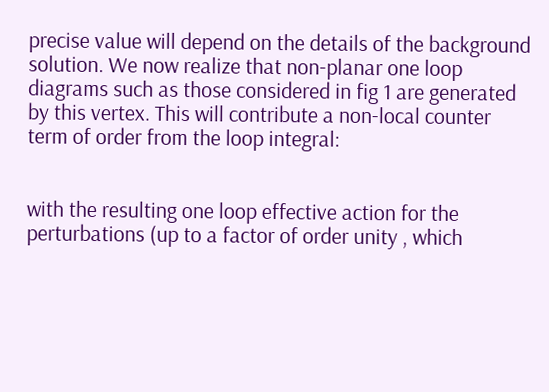precise value will depend on the details of the background solution. We now realize that non-planar one loop diagrams such as those considered in fig 1 are generated by this vertex. This will contribute a non-local counter term of order from the loop integral:


with the resulting one loop effective action for the perturbations (up to a factor of order unity , which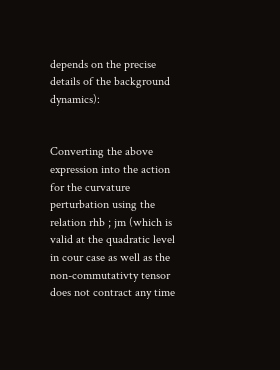depends on the precise details of the background dynamics):


Converting the above expression into the action for the curvature perturbation using the relation rhb ; jm (which is valid at the quadratic level in cour case as well as the non-commutativty tensor does not contract any time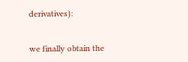derivatives):


we finally obtain the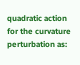quadratic action for the curvature perturbation as: